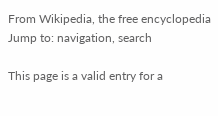From Wikipedia, the free encyclopedia
Jump to: navigation, search

This page is a valid entry for a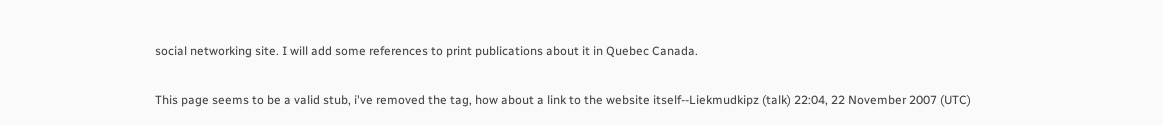social networking site. I will add some references to print publications about it in Quebec Canada.

This page seems to be a valid stub, i've removed the tag, how about a link to the website itself--Liekmudkipz (talk) 22:04, 22 November 2007 (UTC)